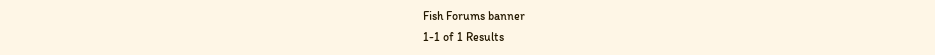Fish Forums banner
1-1 of 1 Results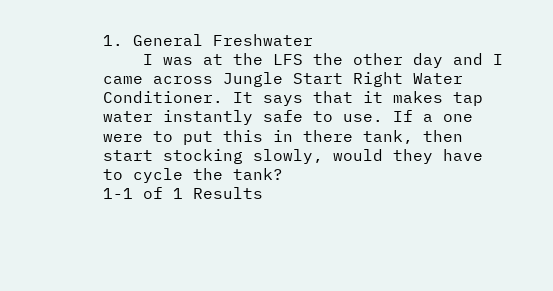1. General Freshwater
    I was at the LFS the other day and I came across Jungle Start Right Water Conditioner. It says that it makes tap water instantly safe to use. If a one were to put this in there tank, then start stocking slowly, would they have to cycle the tank?
1-1 of 1 Results